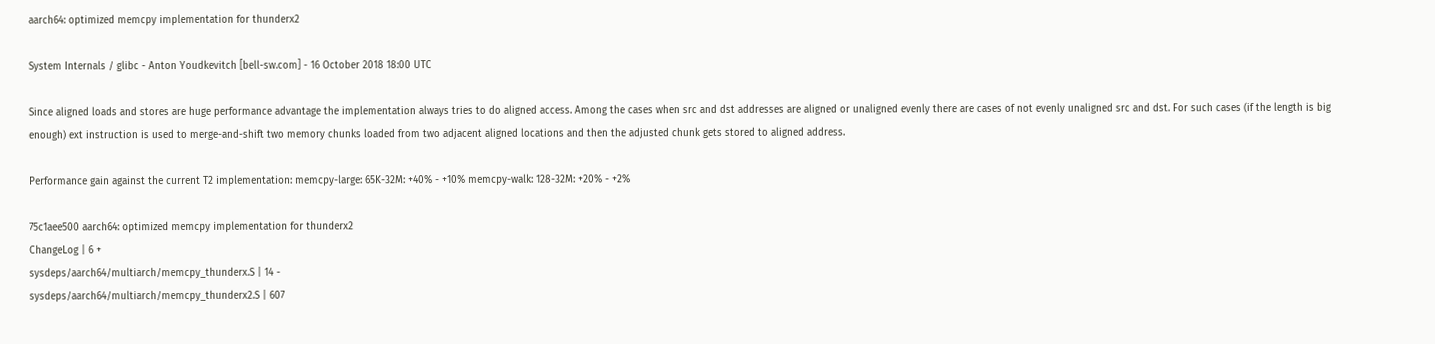aarch64: optimized memcpy implementation for thunderx2

System Internals / glibc - Anton Youdkevitch [bell-sw.com] - 16 October 2018 18:00 UTC

Since aligned loads and stores are huge performance advantage the implementation always tries to do aligned access. Among the cases when src and dst addresses are aligned or unaligned evenly there are cases of not evenly unaligned src and dst. For such cases (if the length is big enough) ext instruction is used to merge-and-shift two memory chunks loaded from two adjacent aligned locations and then the adjusted chunk gets stored to aligned address.

Performance gain against the current T2 implementation: memcpy-large: 65K-32M: +40% - +10% memcpy-walk: 128-32M: +20% - +2%

75c1aee500 aarch64: optimized memcpy implementation for thunderx2
ChangeLog | 6 +
sysdeps/aarch64/multiarch/memcpy_thunderx.S | 14 -
sysdeps/aarch64/multiarch/memcpy_thunderx2.S | 607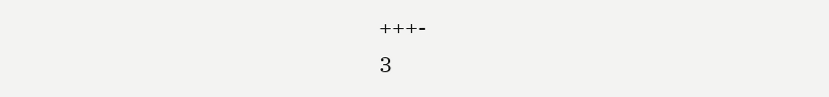+++-
3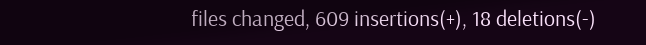files changed, 609 insertions(+), 18 deletions(-)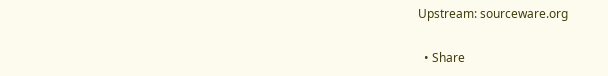Upstream: sourceware.org

  • Share